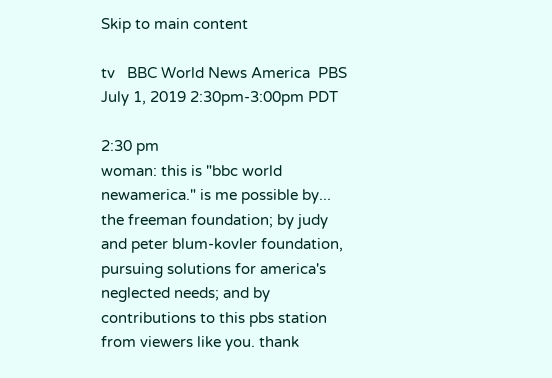Skip to main content

tv   BBC World News America  PBS  July 1, 2019 2:30pm-3:00pm PDT

2:30 pm
woman: this is "bbc world newamerica." is me possible by... the freeman foundation; by judy and peter blum-kovler foundation, pursuing solutions for america's neglected needs; and by contributions to this pbs station from viewers like you. thank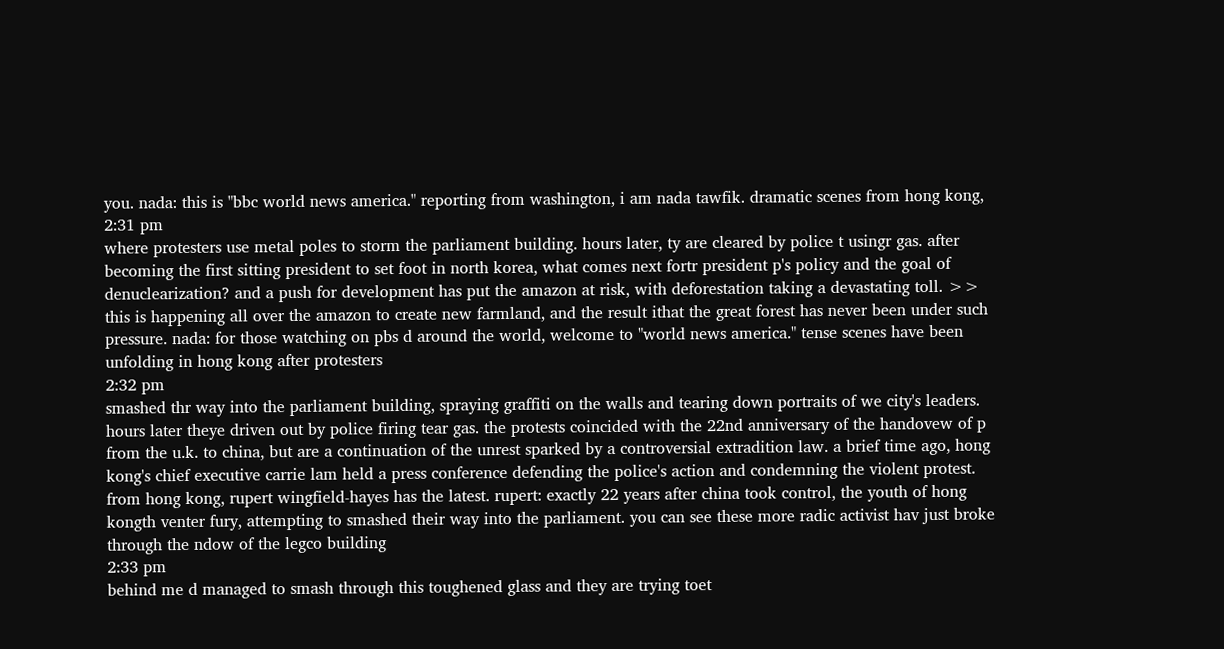you. nada: this is "bbc world news america." reporting from washington, i am nada tawfik. dramatic scenes from hong kong,
2:31 pm
where protesters use metal poles to storm the parliament building. hours later, ty are cleared by police t usingr gas. after becoming the first sitting president to set foot in north korea, what comes next fortr president p's policy and the goal of denuclearization? and a push for development has put the amazon at risk, with deforestation taking a devastating toll. >> this is happening all over the amazon to create new farmland, and the result ithat the great forest has never been under such pressure. nada: for those watching on pbs d around the world, welcome to "world news america." tense scenes have been unfolding in hong kong after protesters
2:32 pm
smashed thr way into the parliament building, spraying graffiti on the walls and tearing down portraits of we city's leaders. hours later theye driven out by police firing tear gas. the protests coincided with the 22nd anniversary of the handovew of p from the u.k. to china, but are a continuation of the unrest sparked by a controversial extradition law. a brief time ago, hong kong's chief executive carrie lam held a press conference defending the police's action and condemning the violent protest. from hong kong, rupert wingfield-hayes has the latest. rupert: exactly 22 years after china took control, the youth of hong kongth venter fury, attempting to smashed their way into the parliament. you can see these more radic activist hav just broke through the ndow of the legco building
2:33 pm
behind me d managed to smash through this toughened glass and they are trying toet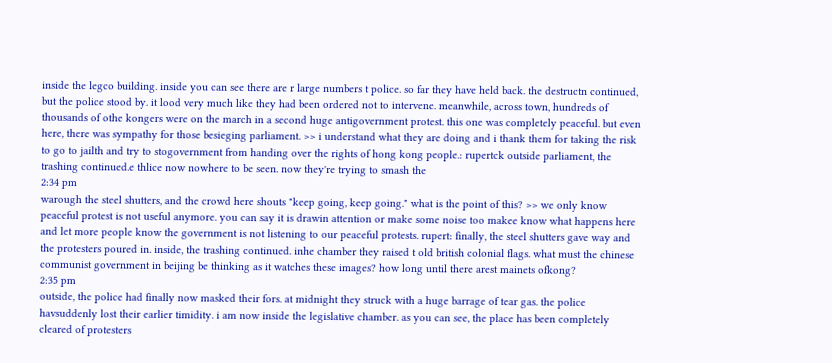inside the legco building. inside you can see there are r large numbers t police. so far they have held back. the destructn continued, but the police stood by. it lood very much like they had been ordered not to intervene. meanwhile, across town, hundreds of thousands of othe kongers were on the march in a second huge antigovernment protest. this one was completely peaceful. but even here, there was sympathy for those besieging parliament. >> i understand what they are doing and i thank them for taking the risk to go to jailth and try to stogovernment from handing over the rights of hong kong people.: rupertck outside parliament, the trashing continued.e thlice now nowhere to be seen. now they're trying to smash the
2:34 pm
warough the steel shutters, and the crowd here shouts "keep going, keep going." what is the point of this? >> we only know peaceful protest is not useful anymore. you can say it is drawin attention or make some noise too makee know what happens here and let more people know the government is not listening to our peaceful protests. rupert: finally, the steel shutters gave way and the protesters poured in. inside, the trashing continued. inhe chamber they raised t old british colonial flags. what must the chinese communist government in beijing be thinking as it watches these images? how long until there arest mainets ofkong?
2:35 pm
outside, the police had finally now masked their fors. at midnight they struck with a huge barrage of tear gas. the police havsuddenly lost their earlier timidity. i am now inside the legislative chamber. as you can see, the place has been completely cleared of protesters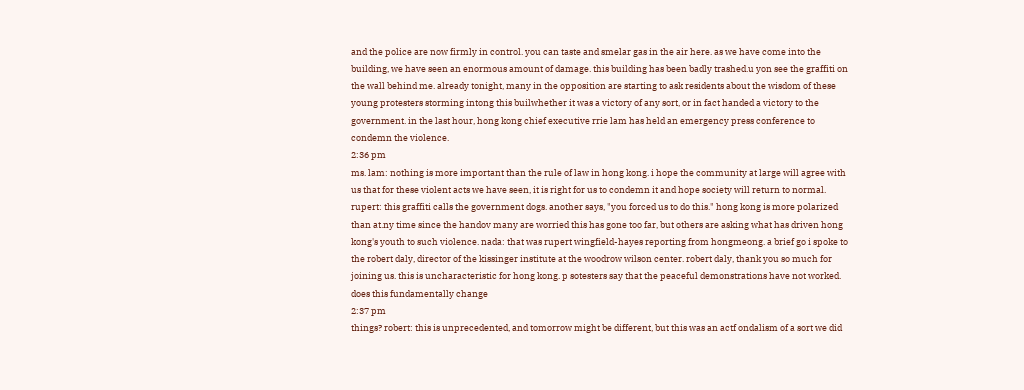and the police are now firmly in control. you can taste and smelar gas in the air here. as we have come into the building, we have seen an enormous amount of damage. this building has been badly trashed.u yon see the graffiti on the wall behind me. already tonight, many in the opposition are starting to ask residents about the wisdom of these young protesters storming intong this builwhether it was a victory of any sort, or in fact handed a victory to the government. in the last hour, hong kong chief executive rrie lam has held an emergency press conference to condemn the violence.
2:36 pm
ms. lam: nothing is more important than the rule of law in hong kong. i hope the community at large will agree with us that for these violent acts we have seen, it is right for us to condemn it and hope society will return to normal. rupert: this graffiti calls the government dogs. another says, "you forced us to do this." hong kong is more polarized than at.ny time since the handov many are worried this has gone too far, but others are asking what has driven hong kong's youth to such violence. nada: that was rupert wingfield-hayes reporting from hongmeong. a brief go i spoke to the robert daly, director of the kissinger institute at the woodrow wilson center. robert daly, thank you so much for joining us. this is uncharacteristic for hong kong. p sotesters say that the peaceful demonstrations have not worked. does this fundamentally change
2:37 pm
things? robert: this is unprecedented, and tomorrow might be different, but this was an actf ondalism of a sort we did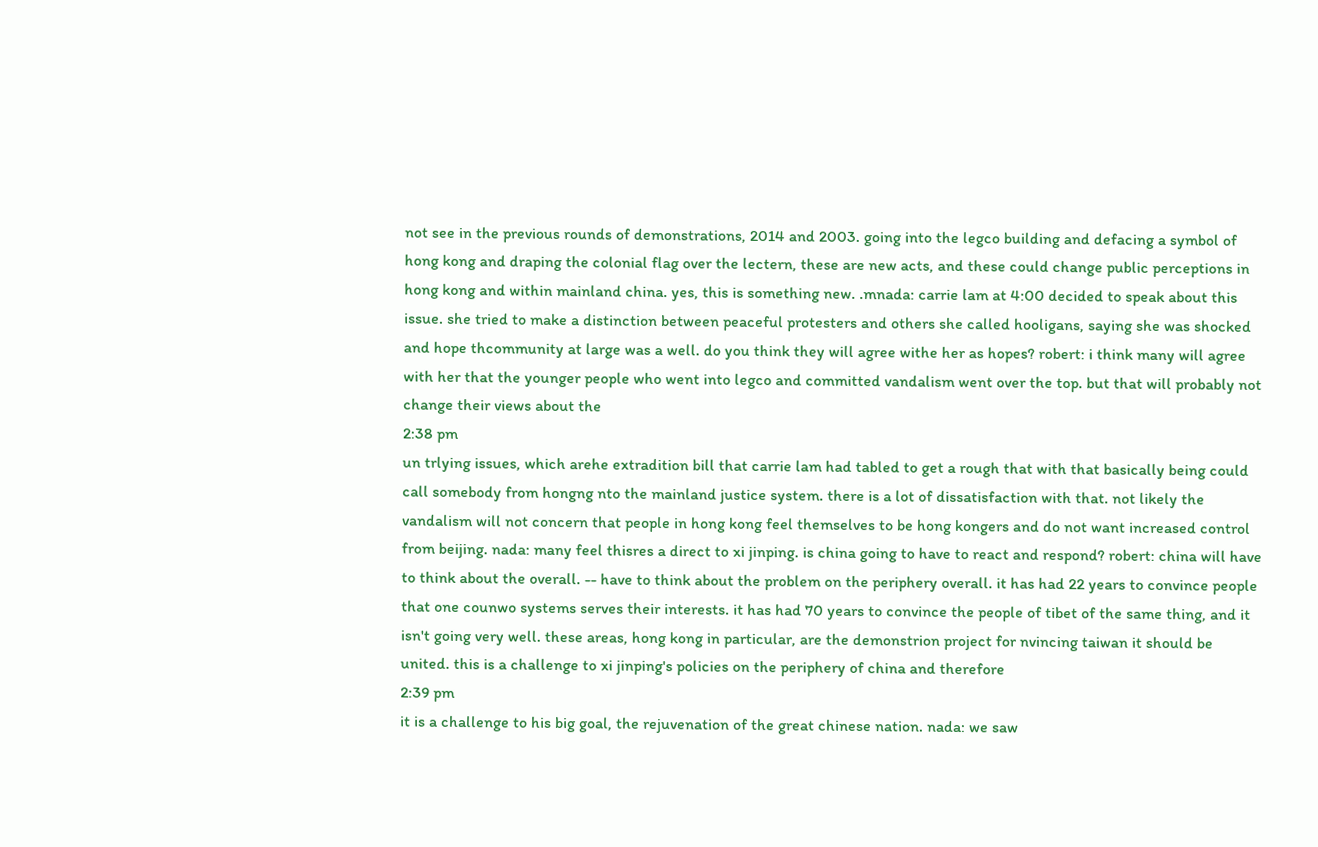not see in the previous rounds of demonstrations, 2014 and 2003. going into the legco building and defacing a symbol of hong kong and draping the colonial flag over the lectern, these are new acts, and these could change public perceptions in hong kong and within mainland china. yes, this is something new. .mnada: carrie lam at 4:00 decided to speak about this issue. she tried to make a distinction between peaceful protesters and others she called hooligans, saying she was shocked and hope thcommunity at large was a well. do you think they will agree withe her as hopes? robert: i think many will agree with her that the younger people who went into legco and committed vandalism went over the top. but that will probably not change their views about the
2:38 pm
un trlying issues, which arehe extradition bill that carrie lam had tabled to get a rough that with that basically being could call somebody from hongng nto the mainland justice system. there is a lot of dissatisfaction with that. not likely the vandalism will not concern that people in hong kong feel themselves to be hong kongers and do not want increased control from beijing. nada: many feel thisres a direct to xi jinping. is china going to have to react and respond? robert: china will have to think about the overall. -- have to think about the problem on the periphery overall. it has had 22 years to convince people that one counwo systems serves their interests. it has had 70 years to convince the people of tibet of the same thing, and it isn't going very well. these areas, hong kong in particular, are the demonstrion project for nvincing taiwan it should be united. this is a challenge to xi jinping's policies on the periphery of china and therefore
2:39 pm
it is a challenge to his big goal, the rejuvenation of the great chinese nation. nada: we saw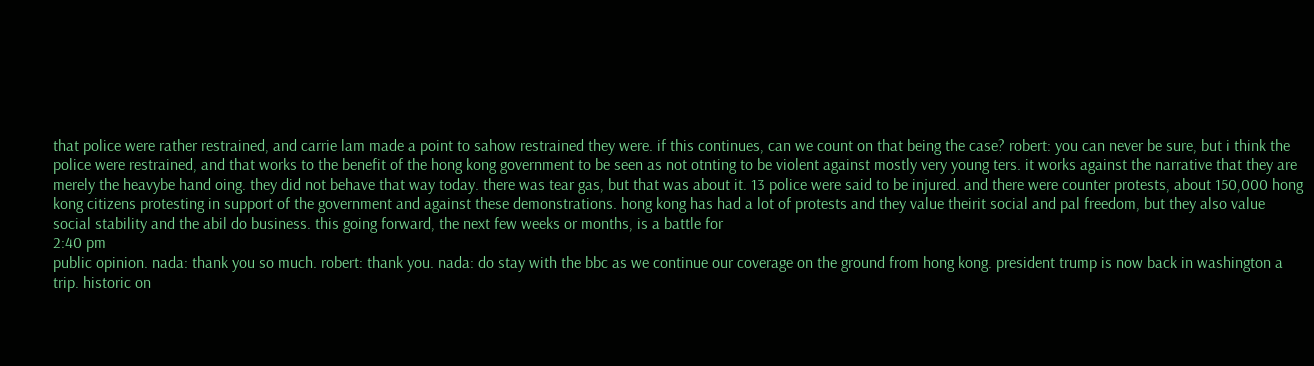that police were rather restrained, and carrie lam made a point to sahow restrained they were. if this continues, can we count on that being the case? robert: you can never be sure, but i think the police were restrained, and that works to the benefit of the hong kong government to be seen as not otnting to be violent against mostly very young ters. it works against the narrative that they are merely the heavybe hand oing. they did not behave that way today. there was tear gas, but that was about it. 13 police were said to be injured. and there were counter protests, about 150,000 hong kong citizens protesting in support of the government and against these demonstrations. hong kong has had a lot of protests and they value theirit social and pal freedom, but they also value social stability and the abil do business. this going forward, the next few weeks or months, is a battle for
2:40 pm
public opinion. nada: thank you so much. robert: thank you. nada: do stay with the bbc as we continue our coverage on the ground from hong kong. president trump is now back in washington a trip. historic on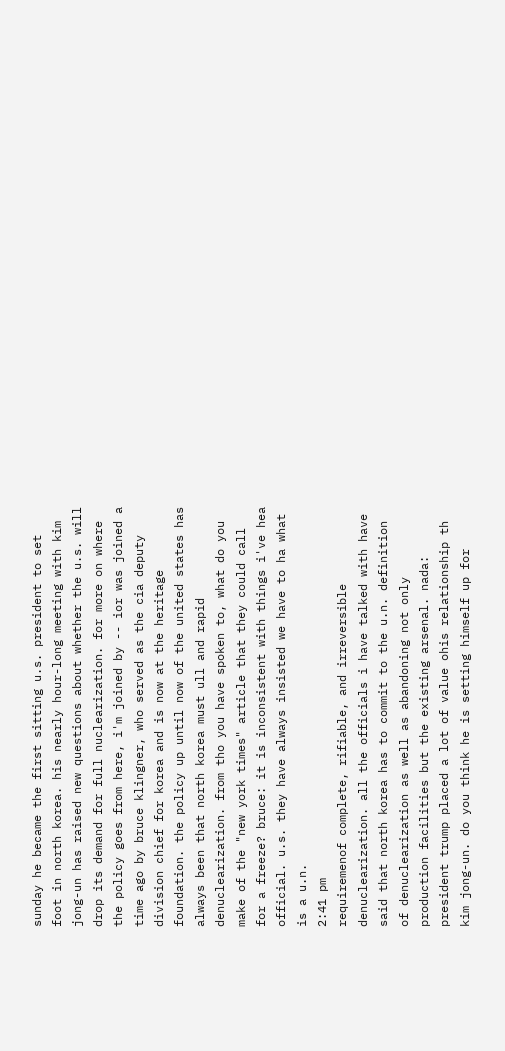sunday he became the first sitting u.s. president to set foot in north korea. his nearly hour-long meeting with kim jong-un has raised new questions about whether the u.s. will drop its demand for full nuclearization. for more on where the policy goes from here, i'm joined by -- ior was joined a time ago by bruce klingner, who served as the cia deputy division chief for korea and is now at the heritage foundation. the policy up until now of the united states has always been that north korea must ull and rapid denuclearization. from tho you have spoken to, what do you make of the "new york times" article that they could call for a freeze? bruce: it is inconsistent with things i've hea official. u.s. they have always insisted we have to ha what is a u.n.
2:41 pm
requiremenof complete, rifiable, and irreversible denuclearization. all the officials i have talked with have said that north korea has to commit to the u.n. definition of denuclearization as well as abandoning not only production facilities but the existing arsenal. nada: president trump placed a lot of value ohis relationship th kim jong-un. do you think he is setting himself up for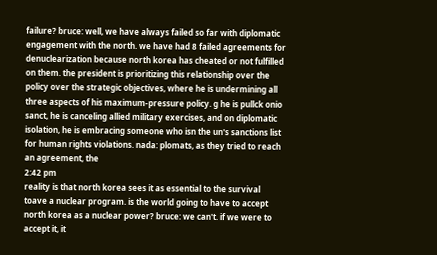failure? bruce: well, we have always failed so far with diplomatic engagement with the north. we have had 8 failed agreements for denuclearization because north korea has cheated or not fulfilled on them. the president is prioritizing this relationship over the policy over the strategic objectives, where he is undermining all three aspects of his maximum-pressure policy. g he is pullck onio sanct, he is canceling allied military exercises, and on diplomatic isolation, he is embracing someone who isn the un's sanctions list for human rights violations. nada: plomats, as they tried to reach an agreement, the
2:42 pm
reality is that north korea sees it as essential to the survival toave a nuclear program. is the world going to have to accept north korea as a nuclear power? bruce: we can't. if we were to accept it, it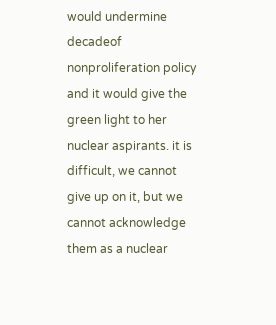would undermine decadeof nonproliferation policy and it would give the green light to her nuclear aspirants. it is difficult, we cannot give up on it, but we cannot acknowledge them as a nuclear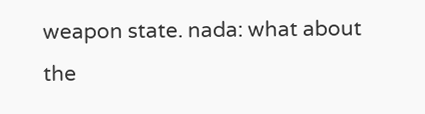weapon state. nada: what about the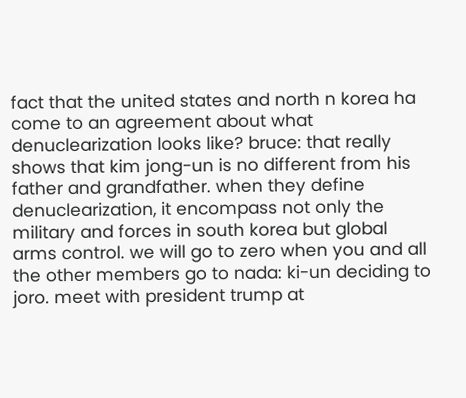fact that the united states and north n korea ha come to an agreement about what denuclearization looks like? bruce: that really shows that kim jong-un is no different from his father and grandfather. when they define denuclearization, it encompass not only the military and forces in south korea but global arms control. we will go to zero when you and all the other members go to nada: ki-un deciding to joro. meet with president trump at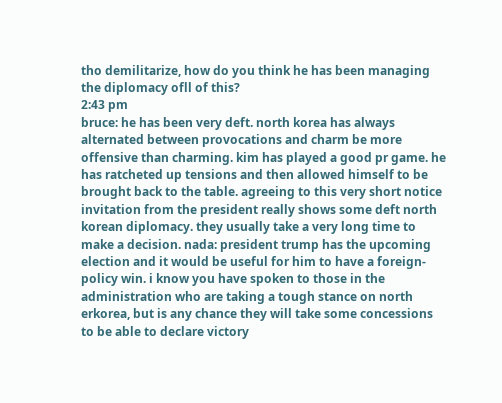tho demilitarize, how do you think he has been managing the diplomacy ofll of this?
2:43 pm
bruce: he has been very deft. north korea has always alternated between provocations and charm be more offensive than charming. kim has played a good pr game. he has ratcheted up tensions and then allowed himself to be brought back to the table. agreeing to this very short notice invitation from the president really shows some deft north korean diplomacy. they usually take a very long time to make a decision. nada: president trump has the upcoming election and it would be useful for him to have a foreign-policy win. i know you have spoken to those in the administration who are taking a tough stance on north erkorea, but is any chance they will take some concessions to be able to declare victory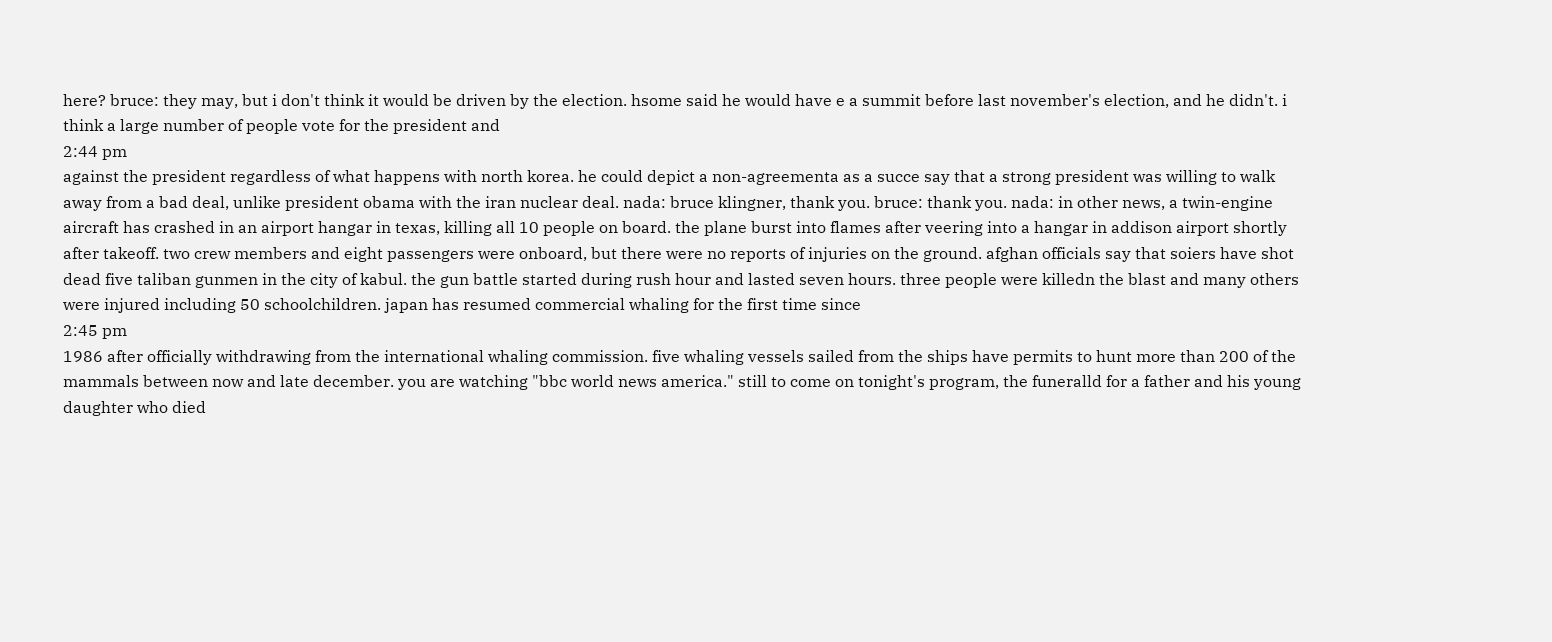here? bruce: they may, but i don't think it would be driven by the election. hsome said he would have e a summit before last november's election, and he didn't. i think a large number of people vote for the president and
2:44 pm
against the president regardless of what happens with north korea. he could depict a non-agreementa as a succe say that a strong president was willing to walk away from a bad deal, unlike president obama with the iran nuclear deal. nada: bruce klingner, thank you. bruce: thank you. nada: in other news, a twin-engine aircraft has crashed in an airport hangar in texas, killing all 10 people on board. the plane burst into flames after veering into a hangar in addison airport shortly after takeoff. two crew members and eight passengers were onboard, but there were no reports of injuries on the ground. afghan officials say that soiers have shot dead five taliban gunmen in the city of kabul. the gun battle started during rush hour and lasted seven hours. three people were killedn the blast and many others were injured including 50 schoolchildren. japan has resumed commercial whaling for the first time since
2:45 pm
1986 after officially withdrawing from the international whaling commission. five whaling vessels sailed from the ships have permits to hunt more than 200 of the mammals between now and late december. you are watching "bbc world news america." still to come on tonight's program, the funeralld for a father and his young daughter who died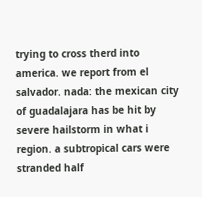trying to cross therd into america. we report from el salvador. nada: the mexican city of guadalajara has be hit by severe hailstorm in what i region. a subtropical cars were stranded half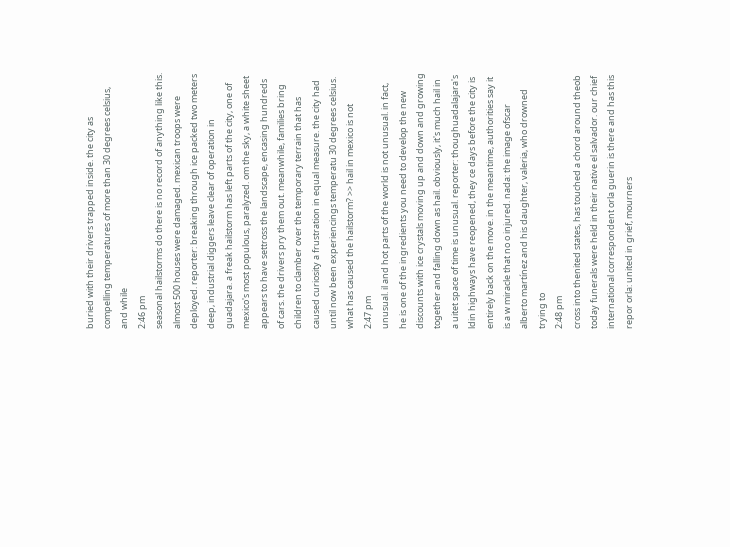buried with their drivers trapped inside. the city as compelling temperatures of more than 30 degrees celsius, and while
2:46 pm
seasonal hailstorms do there is no record of anything like this. almost 500 houses were damaged. mexican troops were deployed. reporter: breaking through ice packed two meters deep, industrial diggers leave clear of operation in guadajara. a freak hailstorm has left parts of the city, one of mexico's most populous, paralyzed. om the sky, a white sheet appears to have settross the landscape, encasing hundreds of cars. the drivers pry them out. meanwhile, families bring children to clamber over the temporary terrain that has caused curiosity a frustration in equal measure. the city had until now been experiencings temperatu 30 degrees celsius. what has caused the hailstorm? >> hail in mexico is not
2:47 pm
unusual. il and hot parts of the world is not unusual. in fact, he is one of the ingredients you need to develop the new discounts with ice crystals moving up and down and growing together and falling down as hail. obviously, it's much hail in a uitet space of time is unusual. reporter: thoughuadalajara's ldin highways have reopened, they ce days before the city is entirely back on the move. in the meantime, authorities say it is a w miracle that no o injured. nada: the image ofscar alberto martínez and his daughter, valeria, who drowned trying to
2:48 pm
cross into thenited states, has touched a chord around theob today funerals were held in their native el salvador. our chief international correspondent orla guerin is there and has this repor orla: united in grief, mourners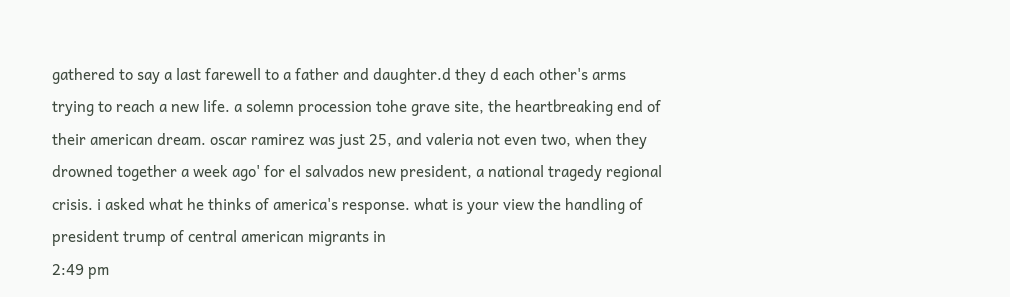gathered to say a last farewell to a father and daughter.d they d each other's arms trying to reach a new life. a solemn procession tohe grave site, the heartbreaking end of their american dream. oscar ramirez was just 25, and valeria not even two, when they drowned together a week ago' for el salvados new president, a national tragedy regional crisis. i asked what he thinks of america's response. what is your view the handling of president trump of central american migrants in
2:49 pm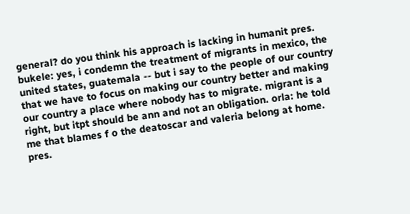general? do you think his approach is lacking in humanit pres. bukele: yes, i condemn the treatment of migrants in mexico, the united states, guatemala -- but i say to the people of our country that we have to focus on making our country better and making our country a place where nobody has to migrate. migrant is a right, but itpt should be ann and not an obligation. orla: he told me that blames f o the deatoscar and valeria belong at home. pres.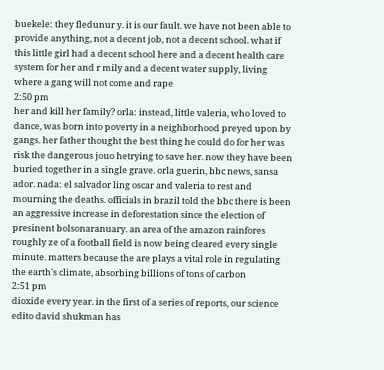buekele: they fledunur y. it is our fault. we have not been able to provide anything, not a decent job, not a decent school. what if this little girl had a decent school here and a decent health care system for her and r mily and a decent water supply, living where a gang will not come and rape
2:50 pm
her and kill her family? orla: instead, little valeria, who loved to dance, was born into poverty in a neighborhood preyed upon by gangs. her father thought the best thing he could do for her was risk the dangerous jouo hetrying to save her. now they have been buried together in a single grave. orla guerin, bbc news, sansa ador. nada: el salvador ling oscar and valeria to rest and mourning the deaths. officials in brazil told the bbc there is been an aggressive increase in deforestation since the election of presinent bolsonaranuary. an area of the amazon rainfores roughly ze of a football field is now being cleared every single minute. matters because the are plays a vital role in regulating the earth's climate, absorbing billions of tons of carbon
2:51 pm
dioxide every year. in the first of a series of reports, our science edito david shukman has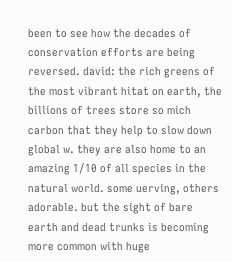been to see how the decades of conservation efforts are being reversed. david: the rich greens of the most vibrant hitat on earth, the billions of trees store so mich carbon that they help to slow down global w. they are also home to an amazing 1/10 of all species in the natural world. some uerving, others adorable. but the sight of bare earth and dead trunks is becoming more common with huge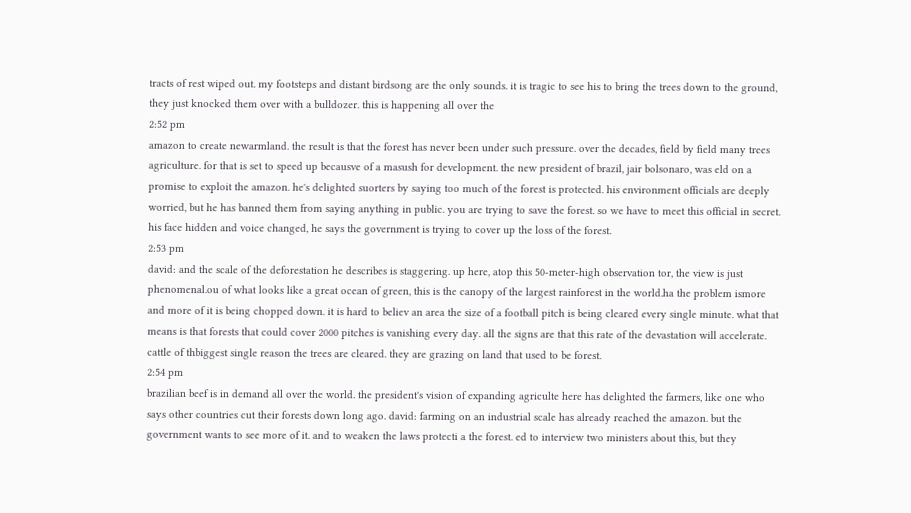tracts of rest wiped out. my footsteps and distant birdsong are the only sounds. it is tragic to see his to bring the trees down to the ground, they just knocked them over with a bulldozer. this is happening all over the
2:52 pm
amazon to create newarmland. the result is that the forest has never been under such pressure. over the decades, field by field many trees agriculture. for that is set to speed up becausve of a masush for development. the new president of brazil, jair bolsonaro, was eld on a promise to exploit the amazon. he's delighted suorters by saying too much of the forest is protected. his environment officials are deeply worried, but he has banned them from saying anything in public. you are trying to save the forest. so we have to meet this official in secret. his face hidden and voice changed, he says the government is trying to cover up the loss of the forest.
2:53 pm
david: and the scale of the deforestation he describes is staggering. up here, atop this 50-meter-high observation tor, the view is just phenomenal.ou of what looks like a great ocean of green, this is the canopy of the largest rainforest in the world.ha the problem ismore and more of it is being chopped down. it is hard to believ an area the size of a football pitch is being cleared every single minute. what that means is that forests that could cover 2000 pitches is vanishing every day. all the signs are that this rate of the devastation will accelerate. cattle of thbiggest single reason the trees are cleared. they are grazing on land that used to be forest.
2:54 pm
brazilian beef is in demand all over the world. the president's vision of expanding agriculte here has delighted the farmers, like one who says other countries cut their forests down long ago. david: farming on an industrial scale has already reached the amazon. but the government wants to see more of it. and to weaken the laws protecti a the forest. ed to interview two ministers about this, but they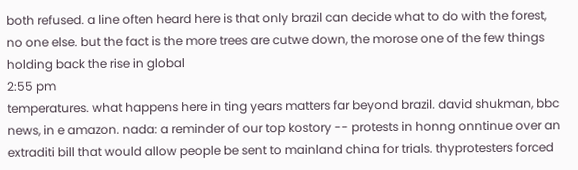both refused. a line often heard here is that only brazil can decide what to do with the forest, no one else. but the fact is the more trees are cutwe down, the morose one of the few things holding back the rise in global
2:55 pm
temperatures. what happens here in ting years matters far beyond brazil. david shukman, bbc news, in e amazon. nada: a reminder of our top kostory -- protests in honng onntinue over an extraditi bill that would allow people be sent to mainland china for trials. thyprotesters forced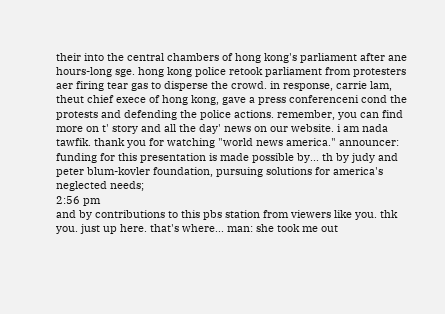their into the central chambers of hong kong's parliament after ane hours-long sge. hong kong police retook parliament from protesters aer firing tear gas to disperse the crowd. in response, carrie lam, theut chief exece of hong kong, gave a press conferenceni cond the protests and defending the police actions. remember, you can find more on t' story and all the day' news on our website. i am nada tawfik. thank you for watching "world news america." announcer: funding for this presentation is made possible by... th by judy and peter blum-kovler foundation, pursuing solutions for america's neglected needs;
2:56 pm
and by contributions to this pbs station from viewers like you. thk you. just up here. that's where... man: she took me out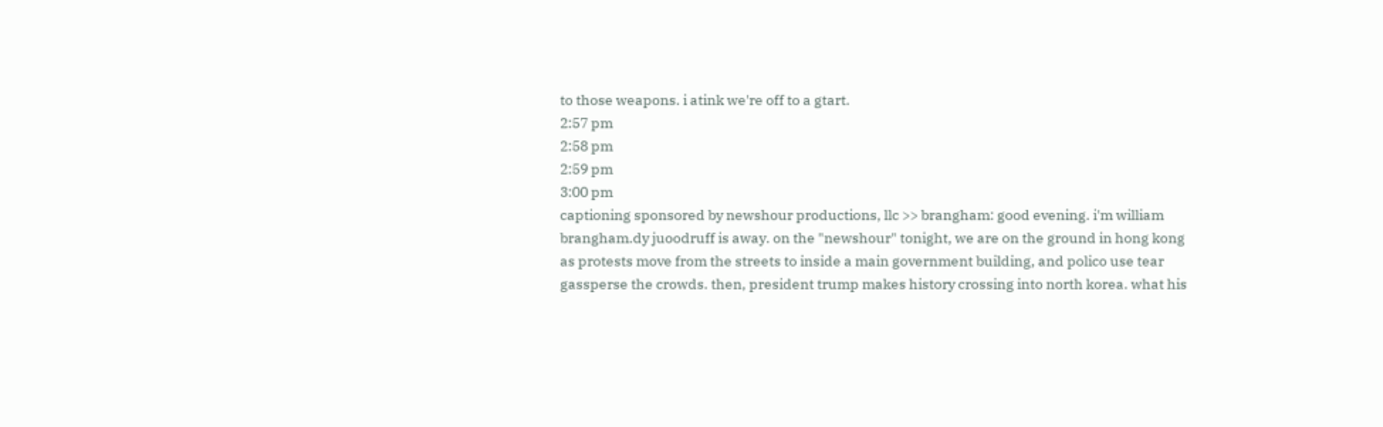to those weapons. i atink we're off to a gtart.
2:57 pm
2:58 pm
2:59 pm
3:00 pm
captioning sponsored by newshour productions, llc >> brangham: good evening. i'm william brangham.dy juoodruff is away. on the "newshour" tonight, we are on the ground in hong kong as protests move from the streets to inside a main government building, and polico use tear gassperse the crowds. then, president trump makes history crossing into north korea. what his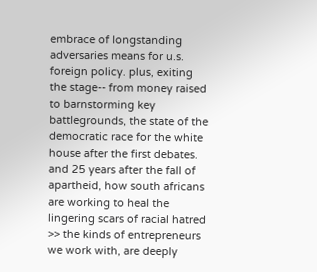embrace of longstanding adversaries means for u.s. foreign policy. plus, exiting the stage-- from money raised to barnstorming key battlegrounds, the state of the democratic race for the white house after the first debates. and 25 years after the fall of apartheid, how south africans are working to heal the lingering scars of racial hatred >> the kinds of entrepreneurs we work with, are deeply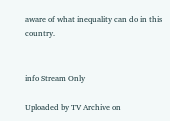aware of what inequality can do in this country.


info Stream Only

Uploaded by TV Archive on